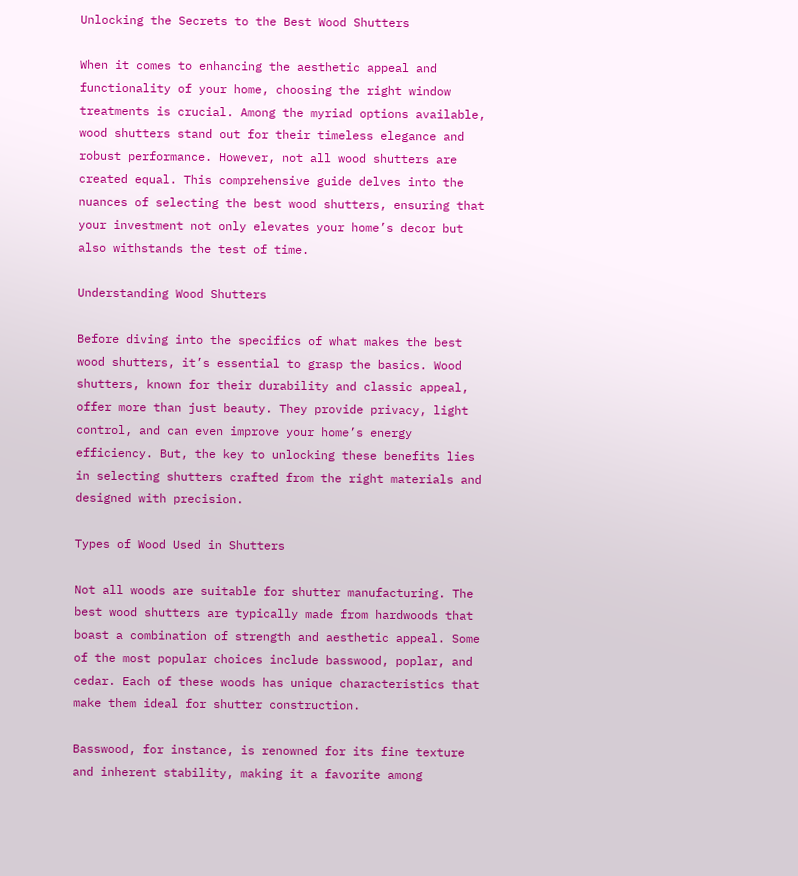Unlocking the Secrets to the Best Wood Shutters

When it comes to enhancing the aesthetic appeal and functionality of your home, choosing the right window treatments is crucial. Among the myriad options available, wood shutters stand out for their timeless elegance and robust performance. However, not all wood shutters are created equal. This comprehensive guide delves into the nuances of selecting the best wood shutters, ensuring that your investment not only elevates your home’s decor but also withstands the test of time.

Understanding Wood Shutters

Before diving into the specifics of what makes the best wood shutters, it’s essential to grasp the basics. Wood shutters, known for their durability and classic appeal, offer more than just beauty. They provide privacy, light control, and can even improve your home’s energy efficiency. But, the key to unlocking these benefits lies in selecting shutters crafted from the right materials and designed with precision.

Types of Wood Used in Shutters

Not all woods are suitable for shutter manufacturing. The best wood shutters are typically made from hardwoods that boast a combination of strength and aesthetic appeal. Some of the most popular choices include basswood, poplar, and cedar. Each of these woods has unique characteristics that make them ideal for shutter construction.

Basswood, for instance, is renowned for its fine texture and inherent stability, making it a favorite among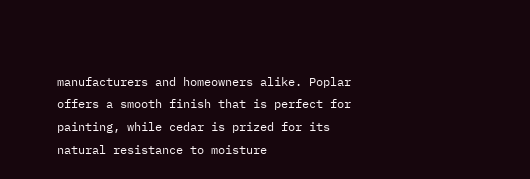manufacturers and homeowners alike. Poplar offers a smooth finish that is perfect for painting, while cedar is prized for its natural resistance to moisture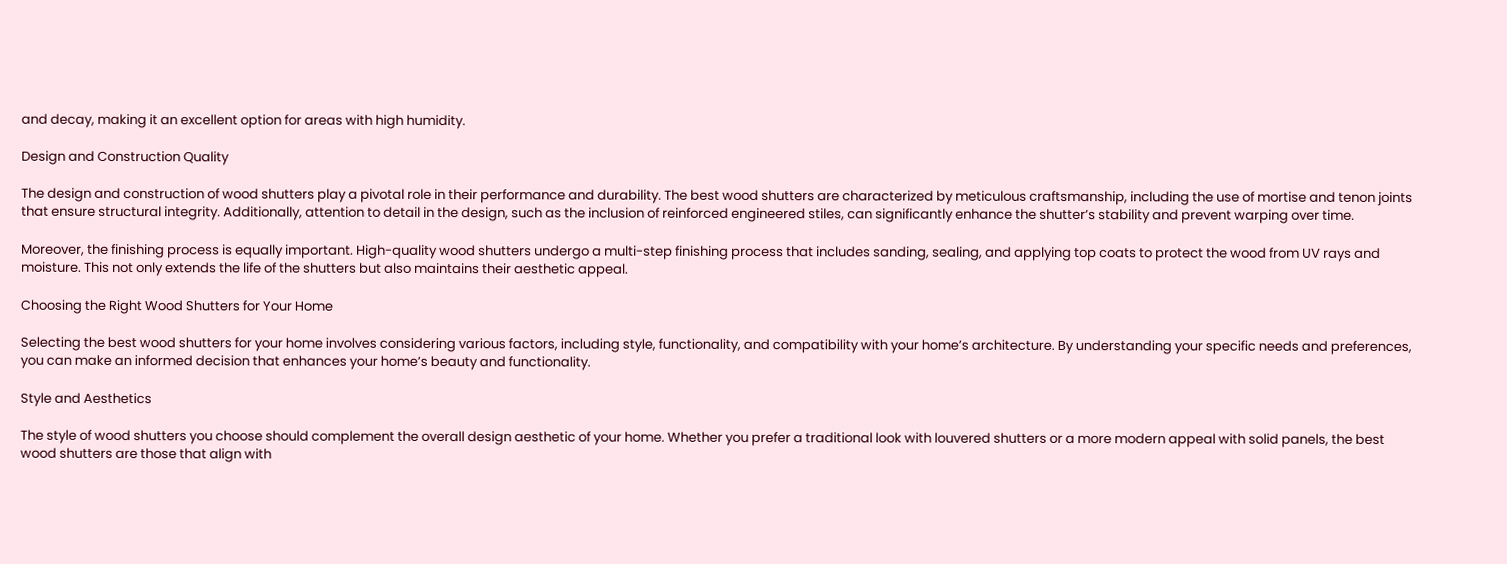and decay, making it an excellent option for areas with high humidity.

Design and Construction Quality

The design and construction of wood shutters play a pivotal role in their performance and durability. The best wood shutters are characterized by meticulous craftsmanship, including the use of mortise and tenon joints that ensure structural integrity. Additionally, attention to detail in the design, such as the inclusion of reinforced engineered stiles, can significantly enhance the shutter’s stability and prevent warping over time.

Moreover, the finishing process is equally important. High-quality wood shutters undergo a multi-step finishing process that includes sanding, sealing, and applying top coats to protect the wood from UV rays and moisture. This not only extends the life of the shutters but also maintains their aesthetic appeal.

Choosing the Right Wood Shutters for Your Home

Selecting the best wood shutters for your home involves considering various factors, including style, functionality, and compatibility with your home’s architecture. By understanding your specific needs and preferences, you can make an informed decision that enhances your home’s beauty and functionality.

Style and Aesthetics

The style of wood shutters you choose should complement the overall design aesthetic of your home. Whether you prefer a traditional look with louvered shutters or a more modern appeal with solid panels, the best wood shutters are those that align with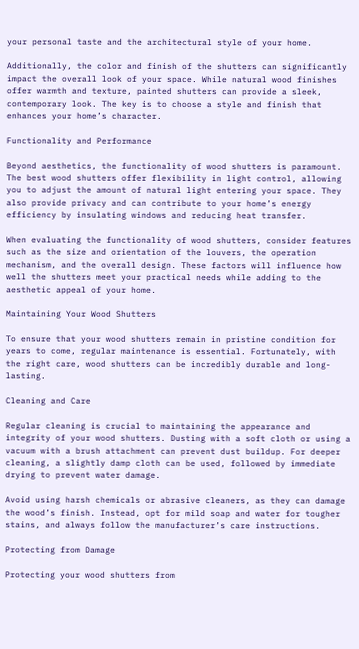your personal taste and the architectural style of your home.

Additionally, the color and finish of the shutters can significantly impact the overall look of your space. While natural wood finishes offer warmth and texture, painted shutters can provide a sleek, contemporary look. The key is to choose a style and finish that enhances your home’s character.

Functionality and Performance

Beyond aesthetics, the functionality of wood shutters is paramount. The best wood shutters offer flexibility in light control, allowing you to adjust the amount of natural light entering your space. They also provide privacy and can contribute to your home’s energy efficiency by insulating windows and reducing heat transfer.

When evaluating the functionality of wood shutters, consider features such as the size and orientation of the louvers, the operation mechanism, and the overall design. These factors will influence how well the shutters meet your practical needs while adding to the aesthetic appeal of your home.

Maintaining Your Wood Shutters

To ensure that your wood shutters remain in pristine condition for years to come, regular maintenance is essential. Fortunately, with the right care, wood shutters can be incredibly durable and long-lasting.

Cleaning and Care

Regular cleaning is crucial to maintaining the appearance and integrity of your wood shutters. Dusting with a soft cloth or using a vacuum with a brush attachment can prevent dust buildup. For deeper cleaning, a slightly damp cloth can be used, followed by immediate drying to prevent water damage.

Avoid using harsh chemicals or abrasive cleaners, as they can damage the wood’s finish. Instead, opt for mild soap and water for tougher stains, and always follow the manufacturer’s care instructions.

Protecting from Damage

Protecting your wood shutters from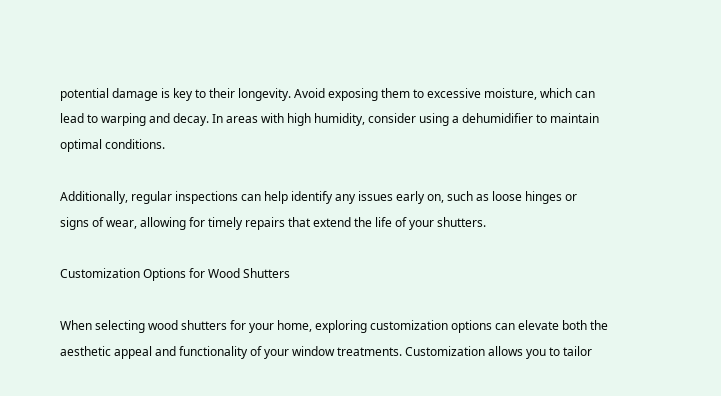potential damage is key to their longevity. Avoid exposing them to excessive moisture, which can lead to warping and decay. In areas with high humidity, consider using a dehumidifier to maintain optimal conditions.

Additionally, regular inspections can help identify any issues early on, such as loose hinges or signs of wear, allowing for timely repairs that extend the life of your shutters.

Customization Options for Wood Shutters

When selecting wood shutters for your home, exploring customization options can elevate both the aesthetic appeal and functionality of your window treatments. Customization allows you to tailor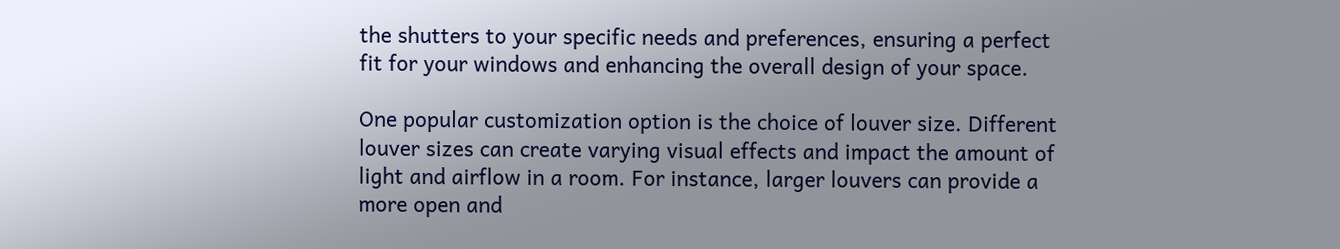the shutters to your specific needs and preferences, ensuring a perfect fit for your windows and enhancing the overall design of your space.

One popular customization option is the choice of louver size. Different louver sizes can create varying visual effects and impact the amount of light and airflow in a room. For instance, larger louvers can provide a more open and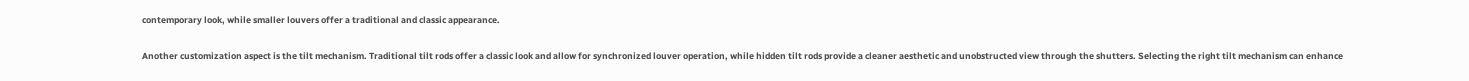contemporary look, while smaller louvers offer a traditional and classic appearance.

Another customization aspect is the tilt mechanism. Traditional tilt rods offer a classic look and allow for synchronized louver operation, while hidden tilt rods provide a cleaner aesthetic and unobstructed view through the shutters. Selecting the right tilt mechanism can enhance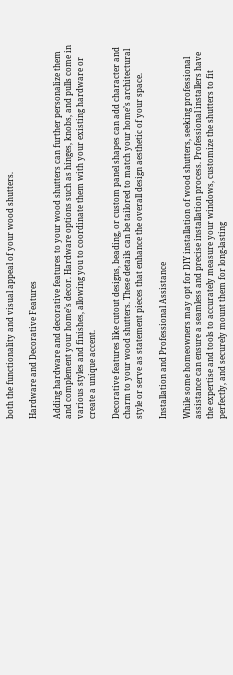both the functionality and visual appeal of your wood shutters.

Hardware and Decorative Features

Adding hardware and decorative features to your wood shutters can further personalize them and complement your home’s decor. Hardware options such as hinges, knobs, and pulls come in various styles and finishes, allowing you to coordinate them with your existing hardware or create a unique accent.

Decorative features like cutout designs, beading, or custom panel shapes can add character and charm to your wood shutters. These details can be tailored to match your home’s architectural style or serve as statement pieces that enhance the overall design aesthetic of your space.

Installation and Professional Assistance

While some homeowners may opt for DIY installation of wood shutters, seeking professional assistance can ensure a seamless and precise installation process. Professional installers have the expertise and tools to accurately measure your windows, customize the shutters to fit perfectly, and securely mount them for long-lasting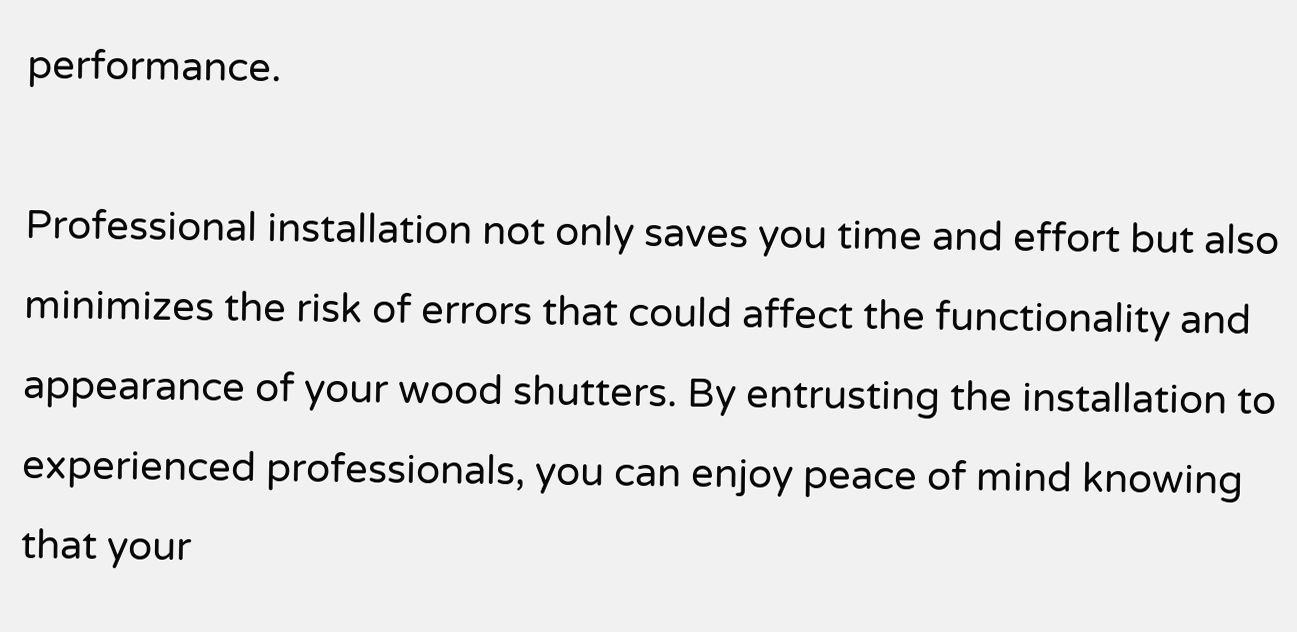performance.

Professional installation not only saves you time and effort but also minimizes the risk of errors that could affect the functionality and appearance of your wood shutters. By entrusting the installation to experienced professionals, you can enjoy peace of mind knowing that your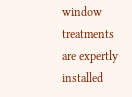window treatments are expertly installed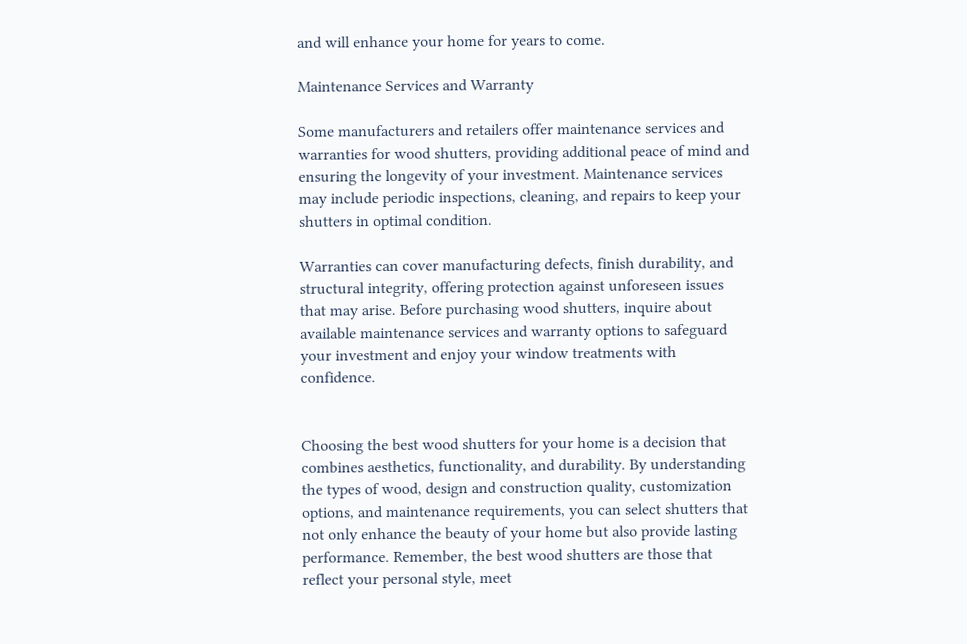and will enhance your home for years to come.

Maintenance Services and Warranty

Some manufacturers and retailers offer maintenance services and warranties for wood shutters, providing additional peace of mind and ensuring the longevity of your investment. Maintenance services may include periodic inspections, cleaning, and repairs to keep your shutters in optimal condition.

Warranties can cover manufacturing defects, finish durability, and structural integrity, offering protection against unforeseen issues that may arise. Before purchasing wood shutters, inquire about available maintenance services and warranty options to safeguard your investment and enjoy your window treatments with confidence.


Choosing the best wood shutters for your home is a decision that combines aesthetics, functionality, and durability. By understanding the types of wood, design and construction quality, customization options, and maintenance requirements, you can select shutters that not only enhance the beauty of your home but also provide lasting performance. Remember, the best wood shutters are those that reflect your personal style, meet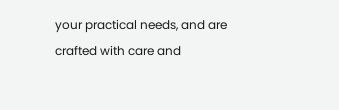your practical needs, and are crafted with care and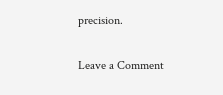precision.

Leave a Comment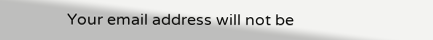Your email address will not be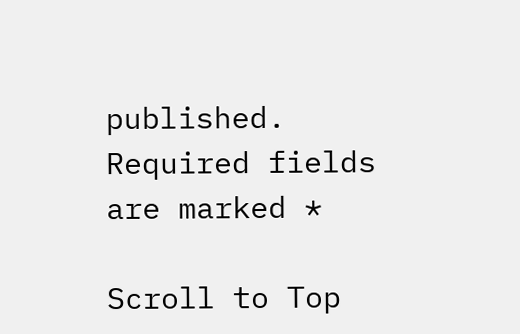published. Required fields are marked *

Scroll to Top